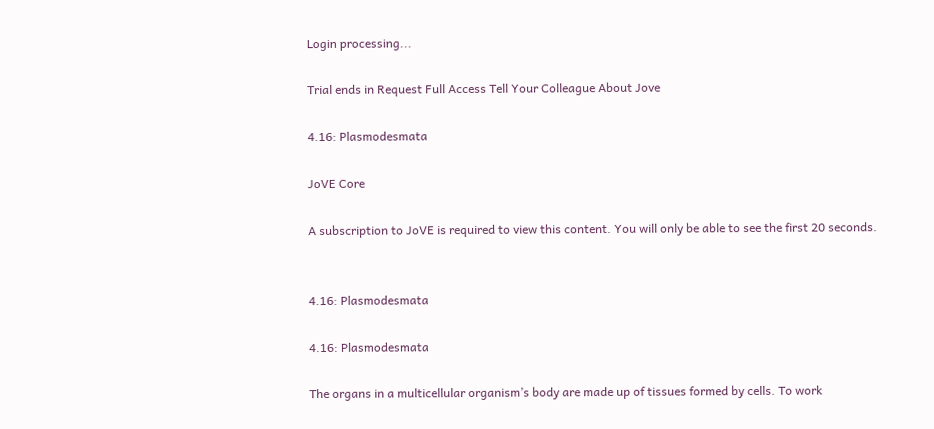Login processing...

Trial ends in Request Full Access Tell Your Colleague About Jove

4.16: Plasmodesmata

JoVE Core

A subscription to JoVE is required to view this content. You will only be able to see the first 20 seconds.


4.16: Plasmodesmata

4.16: Plasmodesmata

The organs in a multicellular organism’s body are made up of tissues formed by cells. To work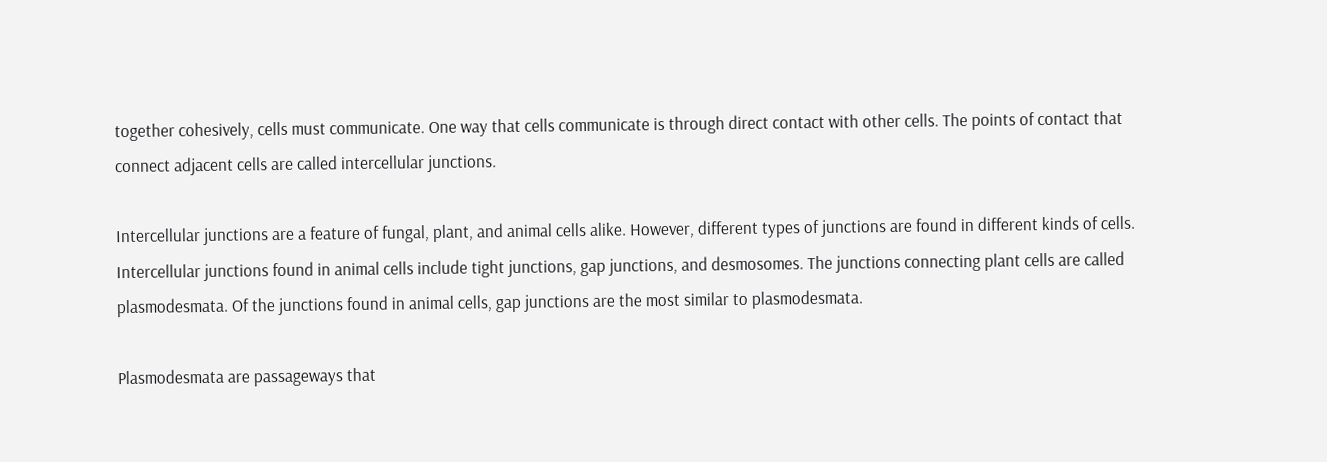together cohesively, cells must communicate. One way that cells communicate is through direct contact with other cells. The points of contact that connect adjacent cells are called intercellular junctions.

Intercellular junctions are a feature of fungal, plant, and animal cells alike. However, different types of junctions are found in different kinds of cells. Intercellular junctions found in animal cells include tight junctions, gap junctions, and desmosomes. The junctions connecting plant cells are called plasmodesmata. Of the junctions found in animal cells, gap junctions are the most similar to plasmodesmata.

Plasmodesmata are passageways that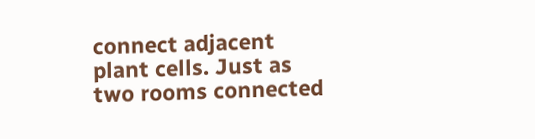connect adjacent plant cells. Just as two rooms connected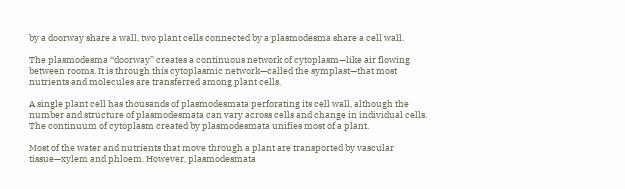by a doorway share a wall, two plant cells connected by a plasmodesma share a cell wall.

The plasmodesma “doorway” creates a continuous network of cytoplasm—like air flowing between rooms. It is through this cytoplasmic network—called the symplast—that most nutrients and molecules are transferred among plant cells.

A single plant cell has thousands of plasmodesmata perforating its cell wall, although the number and structure of plasmodesmata can vary across cells and change in individual cells. The continuum of cytoplasm created by plasmodesmata unifies most of a plant.

Most of the water and nutrients that move through a plant are transported by vascular tissue—xylem and phloem. However, plasmodesmata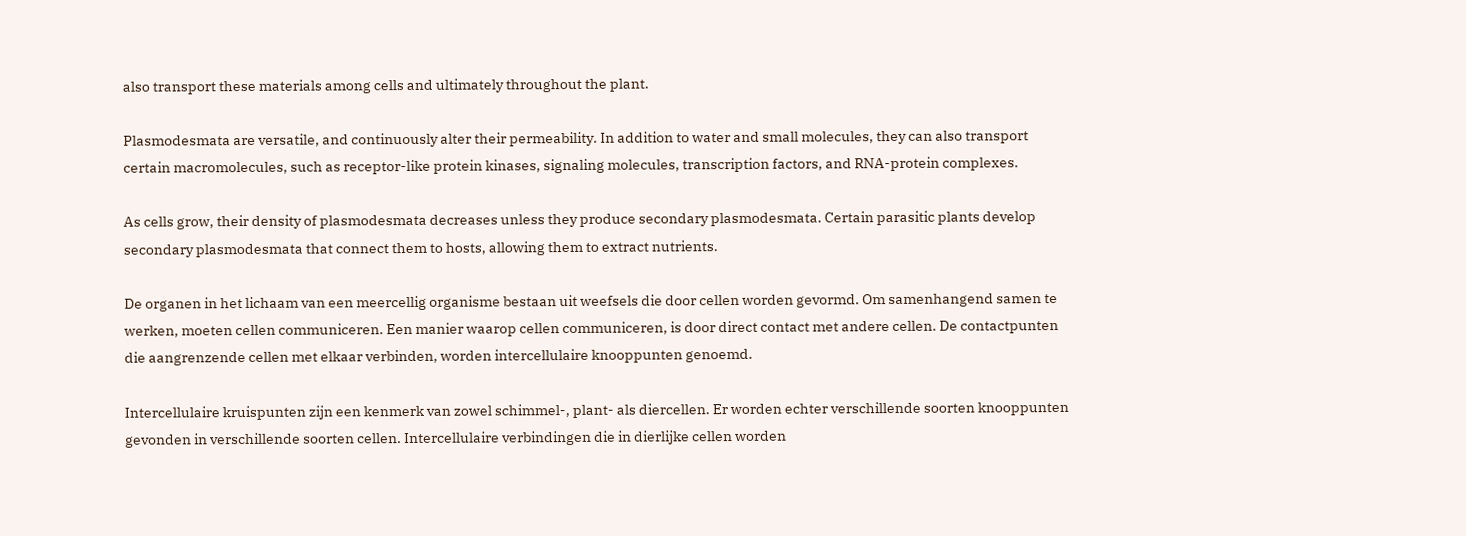also transport these materials among cells and ultimately throughout the plant.

Plasmodesmata are versatile, and continuously alter their permeability. In addition to water and small molecules, they can also transport certain macromolecules, such as receptor-like protein kinases, signaling molecules, transcription factors, and RNA-protein complexes.

As cells grow, their density of plasmodesmata decreases unless they produce secondary plasmodesmata. Certain parasitic plants develop secondary plasmodesmata that connect them to hosts, allowing them to extract nutrients.

De organen in het lichaam van een meercellig organisme bestaan uit weefsels die door cellen worden gevormd. Om samenhangend samen te werken, moeten cellen communiceren. Een manier waarop cellen communiceren, is door direct contact met andere cellen. De contactpunten die aangrenzende cellen met elkaar verbinden, worden intercellulaire knooppunten genoemd.

Intercellulaire kruispunten zijn een kenmerk van zowel schimmel-, plant- als diercellen. Er worden echter verschillende soorten knooppunten gevonden in verschillende soorten cellen. Intercellulaire verbindingen die in dierlijke cellen worden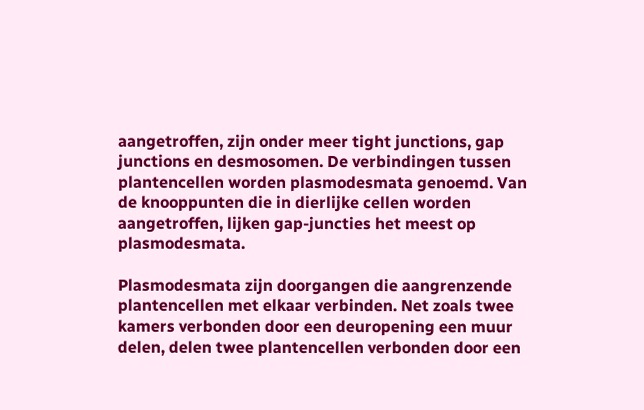aangetroffen, zijn onder meer tight junctions, gap junctions en desmosomen. De verbindingen tussen plantencellen worden plasmodesmata genoemd. Van de knooppunten die in dierlijke cellen worden aangetroffen, lijken gap-juncties het meest op plasmodesmata.

Plasmodesmata zijn doorgangen die aangrenzende plantencellen met elkaar verbinden. Net zoals twee kamers verbonden door een deuropening een muur delen, delen twee plantencellen verbonden door een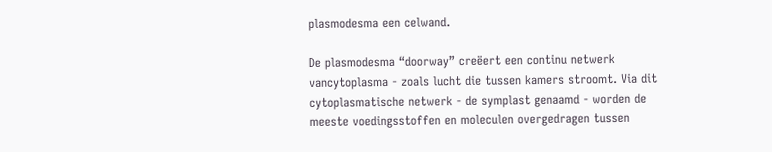plasmodesma een celwand.

De plasmodesma “doorway” creëert een continu netwerk vancytoplasma - zoals lucht die tussen kamers stroomt. Via dit cytoplasmatische netwerk - de symplast genaamd - worden de meeste voedingsstoffen en moleculen overgedragen tussen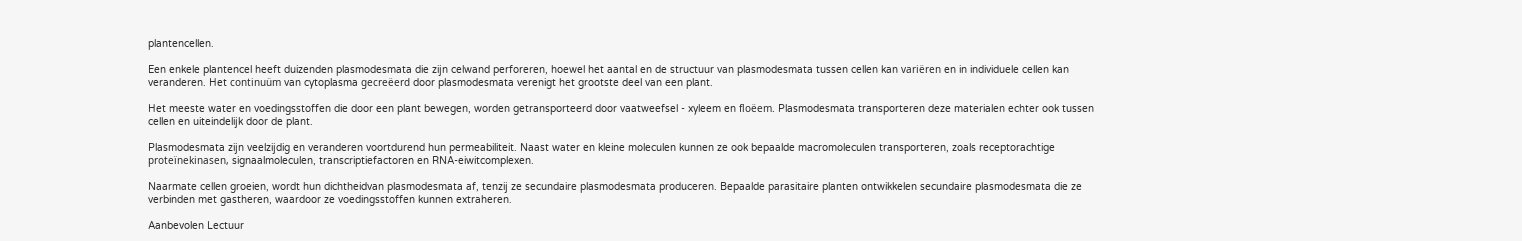plantencellen.

Een enkele plantencel heeft duizenden plasmodesmata die zijn celwand perforeren, hoewel het aantal en de structuur van plasmodesmata tussen cellen kan variëren en in individuele cellen kan veranderen. Het continuüm van cytoplasma gecreëerd door plasmodesmata verenigt het grootste deel van een plant.

Het meeste water en voedingsstoffen die door een plant bewegen, worden getransporteerd door vaatweefsel - xyleem en floëem. Plasmodesmata transporteren deze materialen echter ook tussen cellen en uiteindelijk door de plant.

Plasmodesmata zijn veelzijdig en veranderen voortdurend hun permeabiliteit. Naast water en kleine moleculen kunnen ze ook bepaalde macromoleculen transporteren, zoals receptorachtige proteïnekinasen, signaalmoleculen, transcriptiefactoren en RNA-eiwitcomplexen.

Naarmate cellen groeien, wordt hun dichtheidvan plasmodesmata af, tenzij ze secundaire plasmodesmata produceren. Bepaalde parasitaire planten ontwikkelen secundaire plasmodesmata die ze verbinden met gastheren, waardoor ze voedingsstoffen kunnen extraheren.

Aanbevolen Lectuur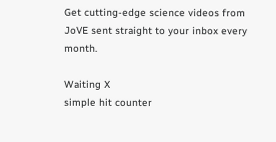Get cutting-edge science videos from JoVE sent straight to your inbox every month.

Waiting X
simple hit counter